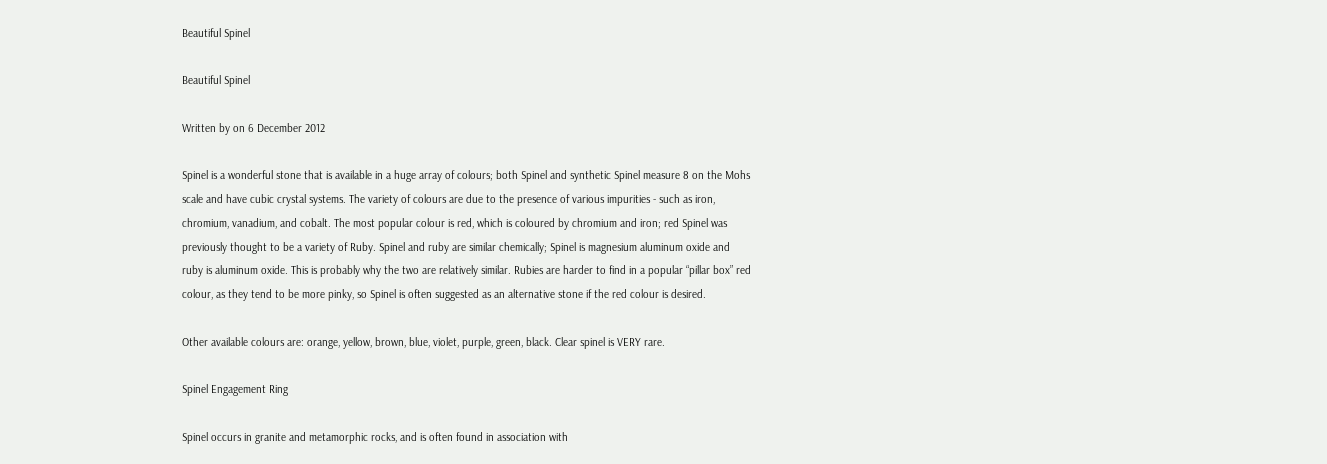Beautiful Spinel

Beautiful Spinel

Written by on 6 December 2012

Spinel is a wonderful stone that is available in a huge array of colours; both Spinel and synthetic Spinel measure 8 on the Mohs scale and have cubic crystal systems. The variety of colours are due to the presence of various impurities - such as iron, chromium, vanadium, and cobalt. The most popular colour is red, which is coloured by chromium and iron; red Spinel was previously thought to be a variety of Ruby. Spinel and ruby are similar chemically; Spinel is magnesium aluminum oxide and ruby is aluminum oxide. This is probably why the two are relatively similar. Rubies are harder to find in a popular “pillar box” red colour, as they tend to be more pinky, so Spinel is often suggested as an alternative stone if the red colour is desired.

Other available colours are: orange, yellow, brown, blue, violet, purple, green, black. Clear spinel is VERY rare.

Spinel Engagement Ring

Spinel occurs in granite and metamorphic rocks, and is often found in association with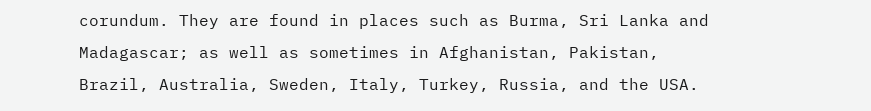corundum. They are found in places such as Burma, Sri Lanka and Madagascar; as well as sometimes in Afghanistan, Pakistan, Brazil, Australia, Sweden, Italy, Turkey, Russia, and the USA.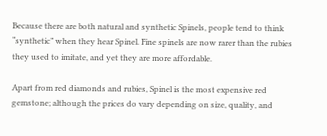Because there are both natural and synthetic Spinels, people tend to think “synthetic” when they hear Spinel. Fine spinels are now rarer than the rubies they used to imitate, and yet they are more affordable.

Apart from red diamonds and rubies, Spinel is the most expensive red gemstone; although the prices do vary depending on size, quality, and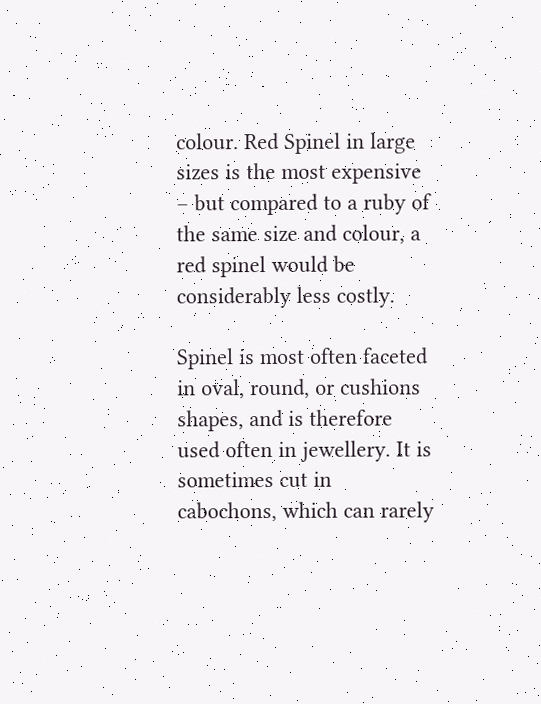colour. Red Spinel in large sizes is the most expensive – but compared to a ruby of the same size and colour, a red spinel would be considerably less costly.

Spinel is most often faceted in oval, round, or cushions shapes, and is therefore used often in jewellery. It is sometimes cut in cabochons, which can rarely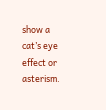show a cat’s eye effect or asterism.